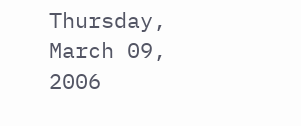Thursday, March 09, 2006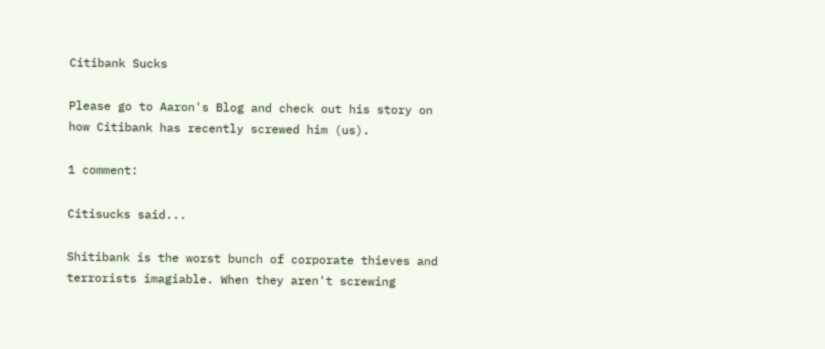Citibank Sucks

Please go to Aaron's Blog and check out his story on how Citibank has recently screwed him (us).

1 comment:

Citisucks said...

Shitibank is the worst bunch of corporate thieves and terrorists imagiable. When they aren't screwing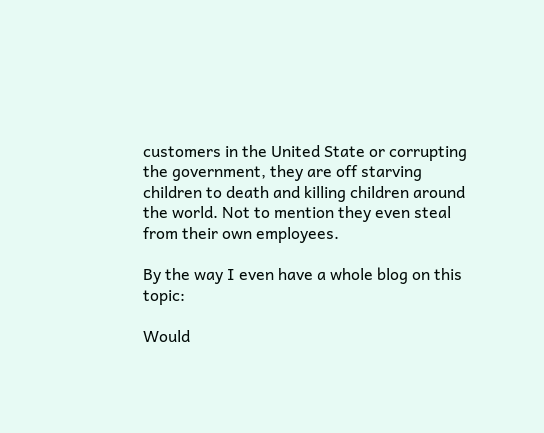customers in the United State or corrupting the government, they are off starving children to death and killing children around the world. Not to mention they even steal from their own employees.

By the way I even have a whole blog on this topic:

Would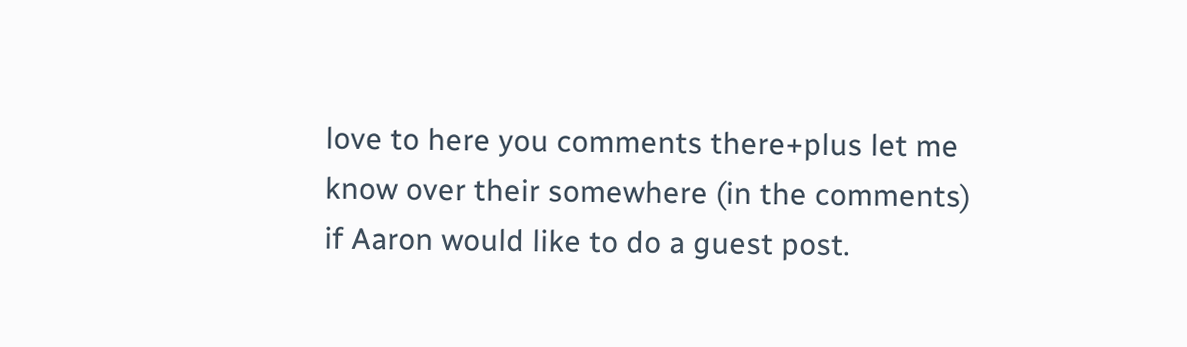love to here you comments there+plus let me know over their somewhere (in the comments) if Aaron would like to do a guest post.